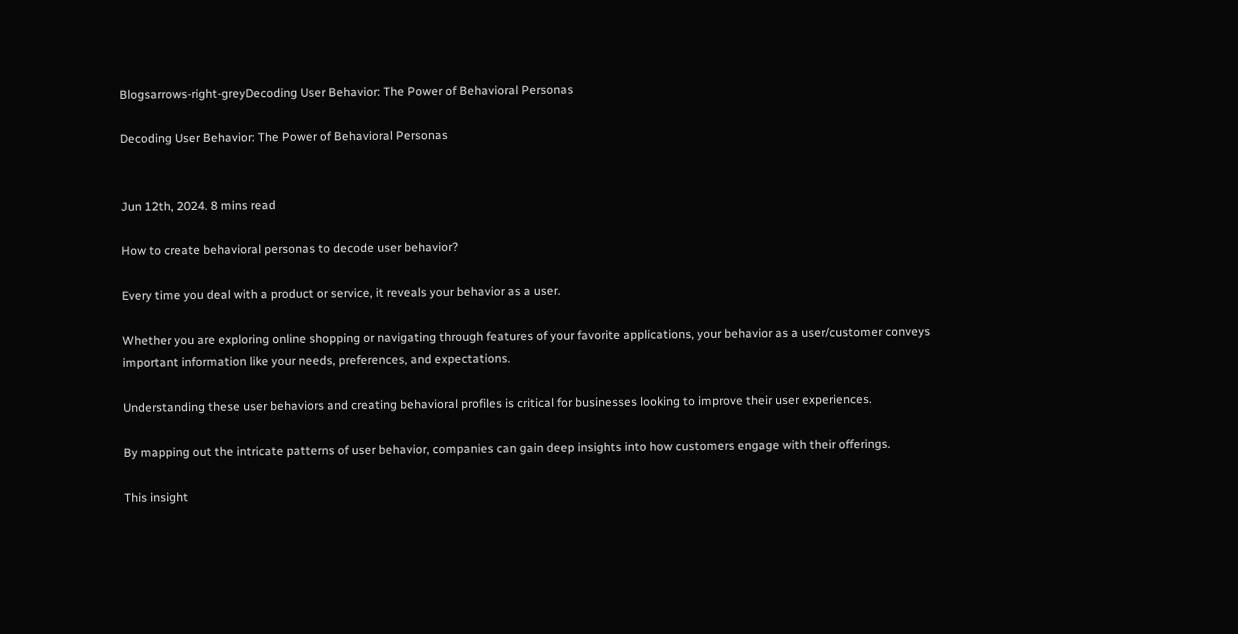Blogsarrows-right-greyDecoding User Behavior: The Power of Behavioral Personas

Decoding User Behavior: The Power of Behavioral Personas


Jun 12th, 2024. 8 mins read

How to create behavioral personas to decode user behavior?

Every time you deal with a product or service, it reveals your behavior as a user.

Whether you are exploring online shopping or navigating through features of your favorite applications, your behavior as a user/customer conveys important information like your needs, preferences, and expectations.

Understanding these user behaviors and creating behavioral profiles is critical for businesses looking to improve their user experiences.

By mapping out the intricate patterns of user behavior, companies can gain deep insights into how customers engage with their offerings.

This insight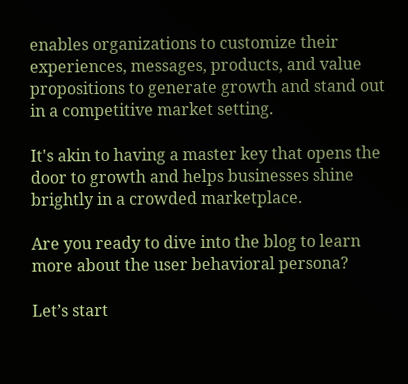enables organizations to customize their experiences, messages, products, and value propositions to generate growth and stand out in a competitive market setting.

It's akin to having a master key that opens the door to growth and helps businesses shine brightly in a crowded marketplace.

Are you ready to dive into the blog to learn more about the user behavioral persona?

Let’s start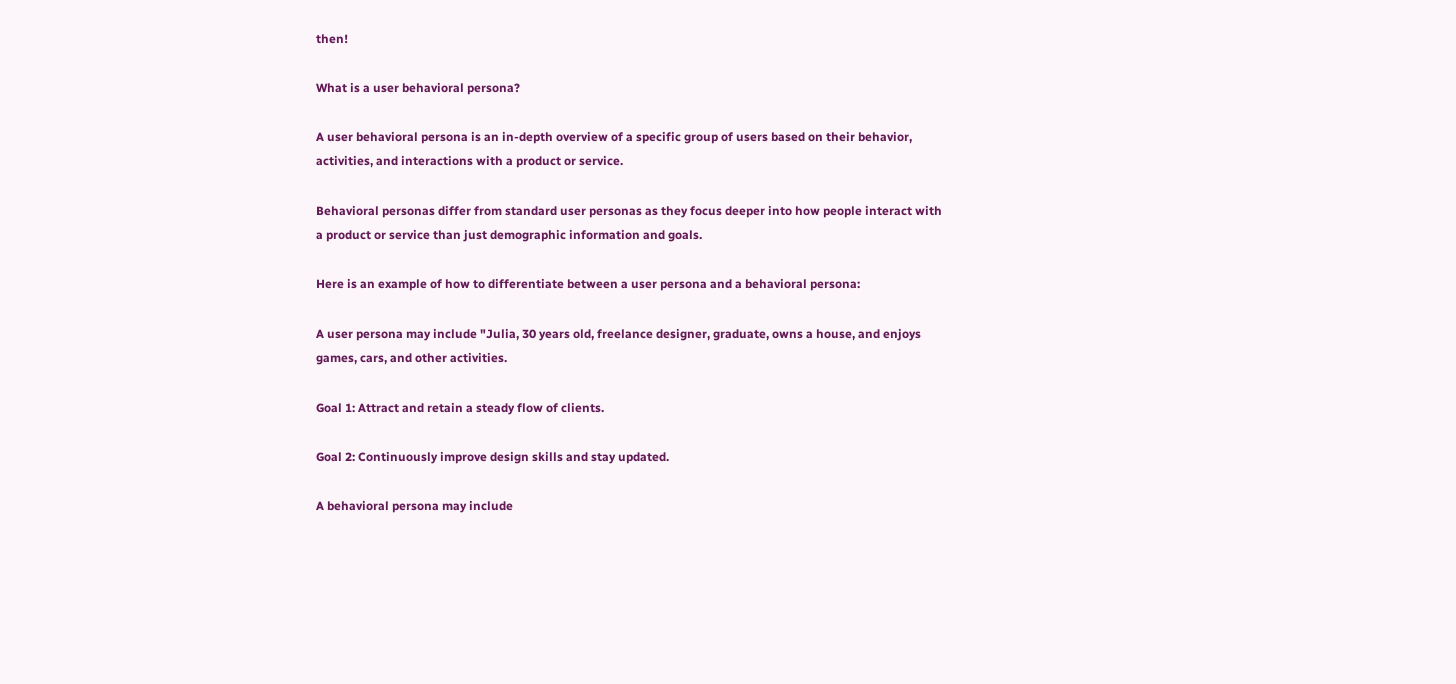then!

What is a user behavioral persona?

A user behavioral persona is an in-depth overview of a specific group of users based on their behavior, activities, and interactions with a product or service.

Behavioral personas differ from standard user personas as they focus deeper into how people interact with a product or service than just demographic information and goals.

Here is an example of how to differentiate between a user persona and a behavioral persona:

A user persona may include "Julia, 30 years old, freelance designer, graduate, owns a house, and enjoys games, cars, and other activities.

Goal 1: Attract and retain a steady flow of clients.

Goal 2: Continuously improve design skills and stay updated.

A behavioral persona may include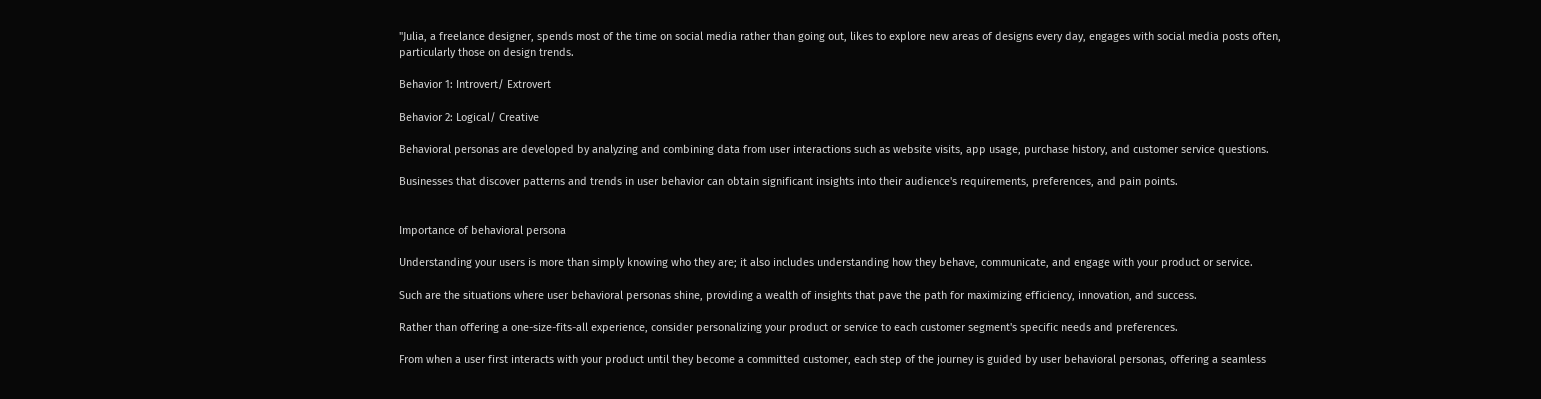"Julia, a freelance designer, spends most of the time on social media rather than going out, likes to explore new areas of designs every day, engages with social media posts often, particularly those on design trends.

Behavior 1: Introvert/ Extrovert

Behavior 2: Logical/ Creative

Behavioral personas are developed by analyzing and combining data from user interactions such as website visits, app usage, purchase history, and customer service questions.

Businesses that discover patterns and trends in user behavior can obtain significant insights into their audience's requirements, preferences, and pain points.


Importance of behavioral persona

Understanding your users is more than simply knowing who they are; it also includes understanding how they behave, communicate, and engage with your product or service.

Such are the situations where user behavioral personas shine, providing a wealth of insights that pave the path for maximizing efficiency, innovation, and success.

Rather than offering a one-size-fits-all experience, consider personalizing your product or service to each customer segment's specific needs and preferences.

From when a user first interacts with your product until they become a committed customer, each step of the journey is guided by user behavioral personas, offering a seamless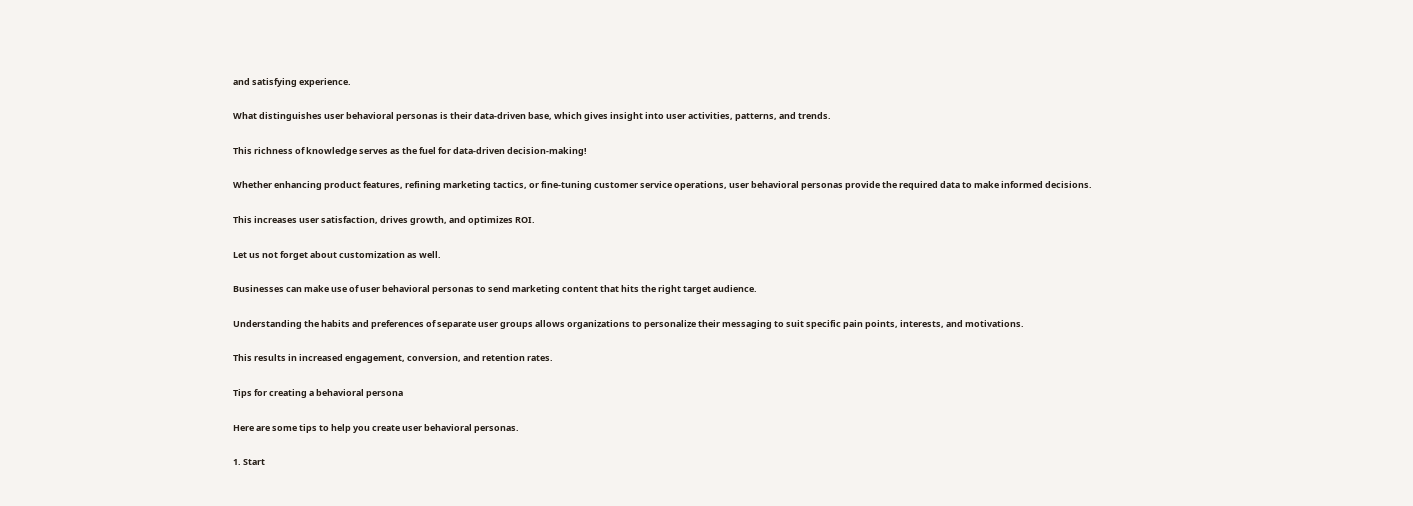and satisfying experience.

What distinguishes user behavioral personas is their data-driven base, which gives insight into user activities, patterns, and trends.

This richness of knowledge serves as the fuel for data-driven decision-making!

Whether enhancing product features, refining marketing tactics, or fine-tuning customer service operations, user behavioral personas provide the required data to make informed decisions.

This increases user satisfaction, drives growth, and optimizes ROI.

Let us not forget about customization as well.

Businesses can make use of user behavioral personas to send marketing content that hits the right target audience.

Understanding the habits and preferences of separate user groups allows organizations to personalize their messaging to suit specific pain points, interests, and motivations.

This results in increased engagement, conversion, and retention rates.

Tips for creating a behavioral persona

Here are some tips to help you create user behavioral personas.

1. Start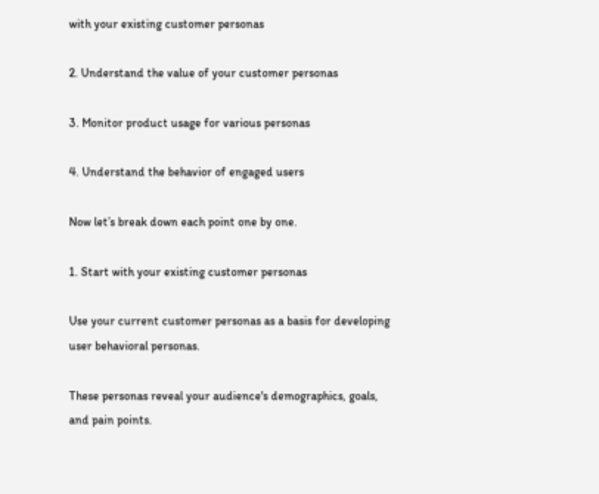with your existing customer personas

2. Understand the value of your customer personas

3. Monitor product usage for various personas

4. Understand the behavior of engaged users

Now let’s break down each point one by one.

1. Start with your existing customer personas

Use your current customer personas as a basis for developing user behavioral personas.

These personas reveal your audience's demographics, goals, and pain points.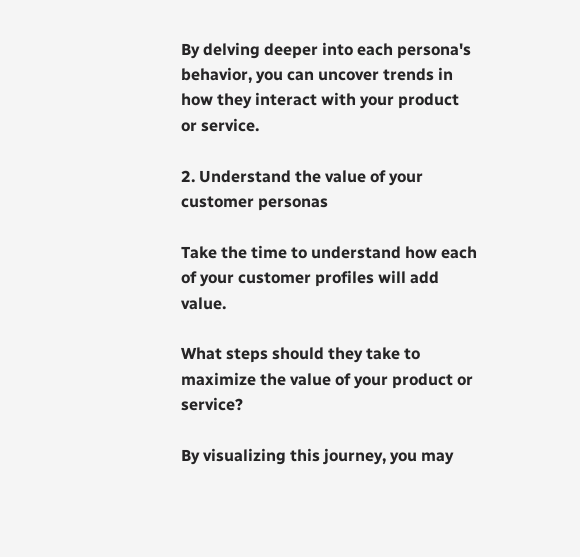By delving deeper into each persona's behavior, you can uncover trends in how they interact with your product or service.

2. Understand the value of your customer personas

Take the time to understand how each of your customer profiles will add value.

What steps should they take to maximize the value of your product or service?

By visualizing this journey, you may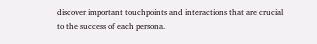discover important touchpoints and interactions that are crucial to the success of each persona.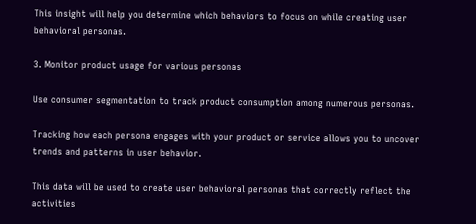This insight will help you determine which behaviors to focus on while creating user behavioral personas.

3. Monitor product usage for various personas

Use consumer segmentation to track product consumption among numerous personas.

Tracking how each persona engages with your product or service allows you to uncover trends and patterns in user behavior.

This data will be used to create user behavioral personas that correctly reflect the activities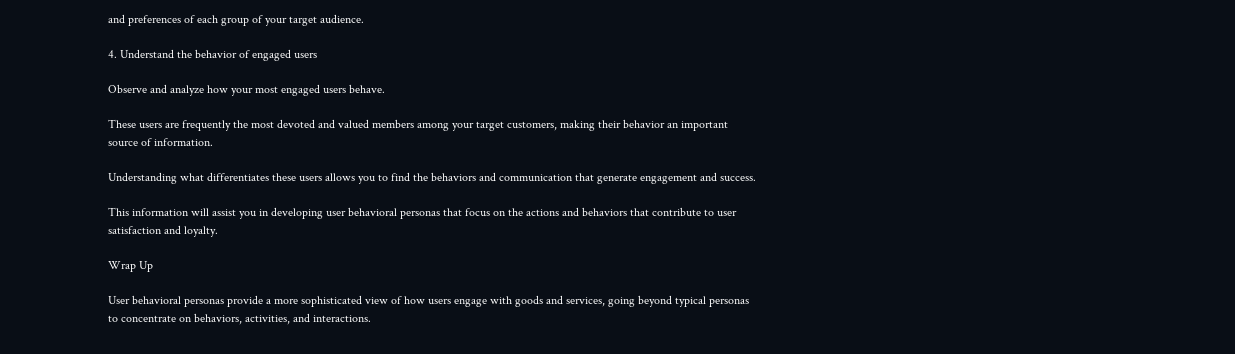and preferences of each group of your target audience.

4. Understand the behavior of engaged users

Observe and analyze how your most engaged users behave.

These users are frequently the most devoted and valued members among your target customers, making their behavior an important source of information.

Understanding what differentiates these users allows you to find the behaviors and communication that generate engagement and success.

This information will assist you in developing user behavioral personas that focus on the actions and behaviors that contribute to user satisfaction and loyalty.

Wrap Up

User behavioral personas provide a more sophisticated view of how users engage with goods and services, going beyond typical personas to concentrate on behaviors, activities, and interactions.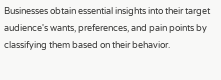Businesses obtain essential insights into their target audience's wants, preferences, and pain points by classifying them based on their behavior.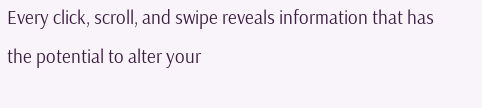Every click, scroll, and swipe reveals information that has the potential to alter your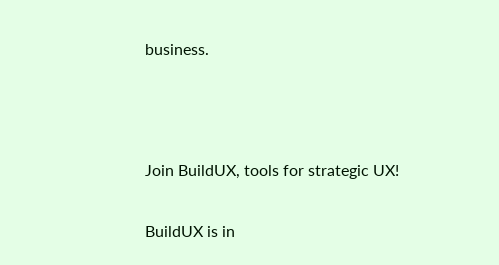business.



Join BuildUX, tools for strategic UX!

BuildUX is in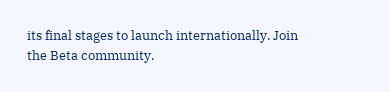its final stages to launch internationally. Join the Beta community.